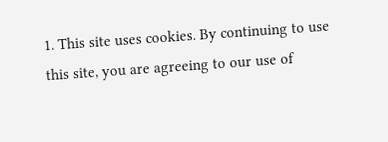1. This site uses cookies. By continuing to use this site, you are agreeing to our use of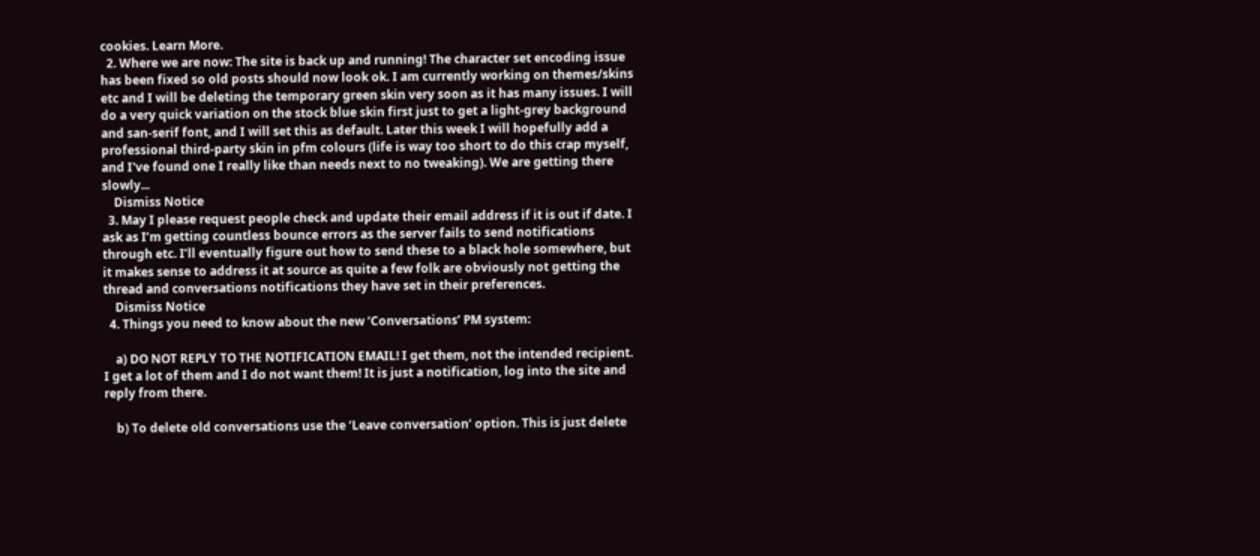cookies. Learn More.
  2. Where we are now: The site is back up and running! The character set encoding issue has been fixed so old posts should now look ok. I am currently working on themes/skins etc and I will be deleting the temporary green skin very soon as it has many issues. I will do a very quick variation on the stock blue skin first just to get a light-grey background and san-serif font, and I will set this as default. Later this week I will hopefully add a professional third-party skin in pfm colours (life is way too short to do this crap myself, and I've found one I really like than needs next to no tweaking). We are getting there slowly...
    Dismiss Notice
  3. May I please request people check and update their email address if it is out if date. I ask as I’m getting countless bounce errors as the server fails to send notifications through etc. I’ll eventually figure out how to send these to a black hole somewhere, but it makes sense to address it at source as quite a few folk are obviously not getting the thread and conversations notifications they have set in their preferences.
    Dismiss Notice
  4. Things you need to know about the new ‘Conversations’ PM system:

    a) DO NOT REPLY TO THE NOTIFICATION EMAIL! I get them, not the intended recipient. I get a lot of them and I do not want them! It is just a notification, log into the site and reply from there.

    b) To delete old conversations use the ‘Leave conversation’ option. This is just delete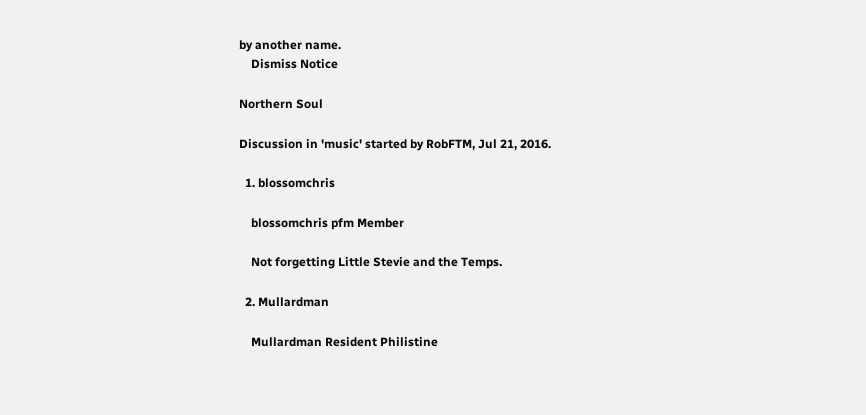by another name.
    Dismiss Notice

Northern Soul

Discussion in 'music' started by RobFTM, Jul 21, 2016.

  1. blossomchris

    blossomchris pfm Member

    Not forgetting Little Stevie and the Temps.

  2. Mullardman

    Mullardman Resident Philistine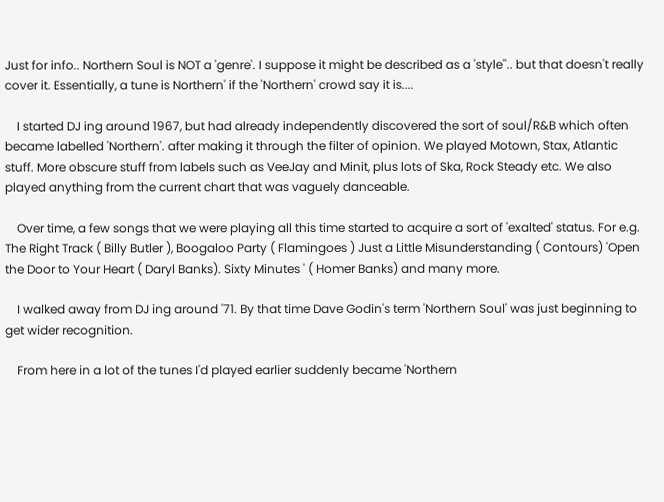Just for info.. Northern Soul is NOT a 'genre'. I suppose it might be described as a 'style''.. but that doesn't really cover it. Essentially, a tune is Northern' if the 'Northern' crowd say it is....

    I started DJ ing around 1967, but had already independently discovered the sort of soul/R&B which often became labelled 'Northern'. after making it through the filter of opinion. We played Motown, Stax, Atlantic stuff. More obscure stuff from labels such as VeeJay and Minit, plus lots of Ska, Rock Steady etc. We also played anything from the current chart that was vaguely danceable.

    Over time, a few songs that we were playing all this time started to acquire a sort of 'exalted' status. For e.g. The Right Track ( Billy Butler ), Boogaloo Party ( Flamingoes ) Just a Little Misunderstanding ( Contours) 'Open the Door to Your Heart ( Daryl Banks). Sixty Minutes ' ( Homer Banks) and many more.

    I walked away from DJ ing around '71. By that time Dave Godin's term 'Northern Soul' was just beginning to get wider recognition.

    From here in a lot of the tunes I'd played earlier suddenly became 'Northern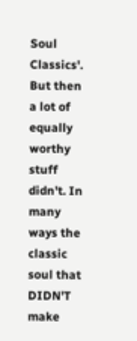Soul Classics'. But then a lot of equally worthy stuff didn't. In many ways the classic soul that DIDN'T make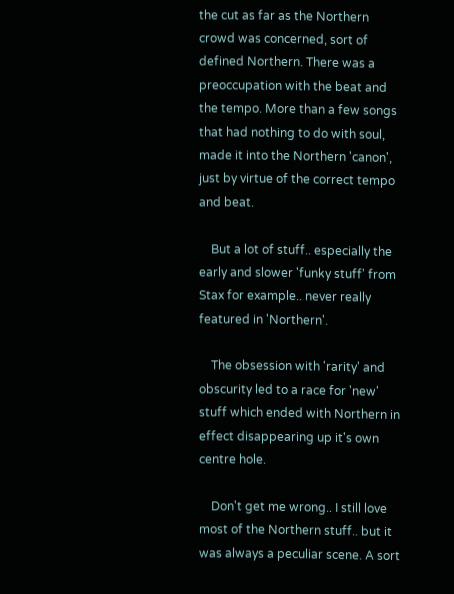the cut as far as the Northern crowd was concerned, sort of defined Northern. There was a preoccupation with the beat and the tempo. More than a few songs that had nothing to do with soul, made it into the Northern 'canon', just by virtue of the correct tempo and beat.

    But a lot of stuff.. especially the early and slower 'funky stuff' from Stax for example.. never really featured in 'Northern'.

    The obsession with 'rarity' and obscurity led to a race for 'new' stuff which ended with Northern in effect disappearing up it's own centre hole.

    Don't get me wrong.. I still love most of the Northern stuff.. but it was always a peculiar scene. A sort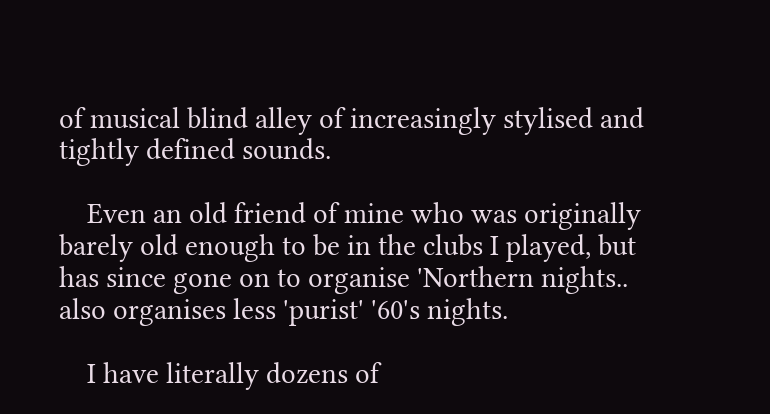of musical blind alley of increasingly stylised and tightly defined sounds.

    Even an old friend of mine who was originally barely old enough to be in the clubs I played, but has since gone on to organise 'Northern nights.. also organises less 'purist' '60's nights.

    I have literally dozens of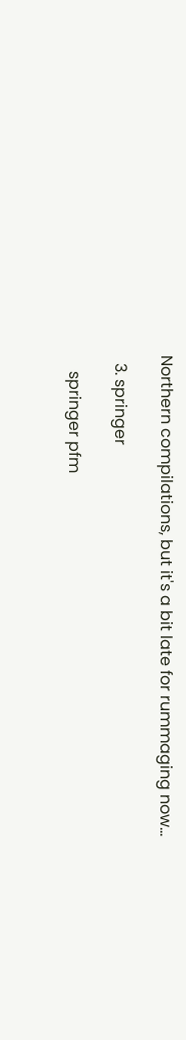Northern compilations, but it's a bit late for rummaging now...

  3. springer

    springer pfm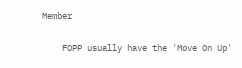Member

    FOPP usually have the 'Move On Up'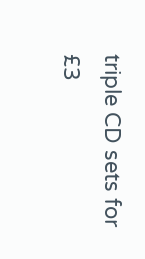triple CD sets for £3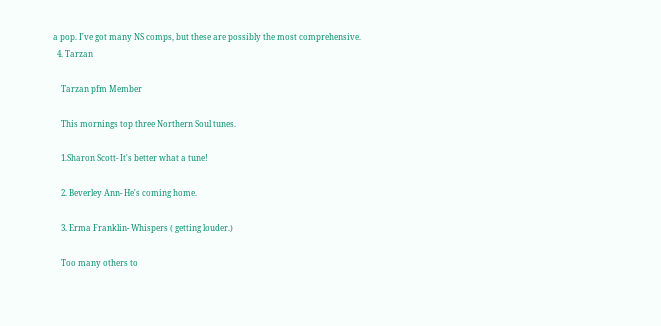a pop. I've got many NS comps, but these are possibly the most comprehensive.
  4. Tarzan

    Tarzan pfm Member

    This mornings top three Northern Soul tunes.

    1.Sharon Scott- It's better what a tune!

    2. Beverley Ann- He's coming home.

    3. Erma Franklin- Whispers ( getting louder.)

    Too many others to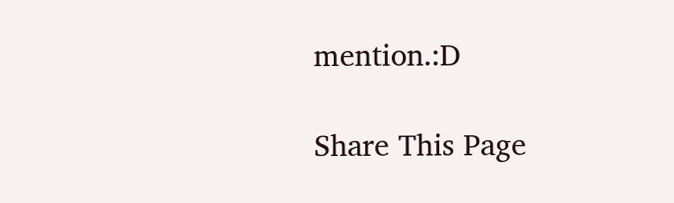mention.:D

Share This Page